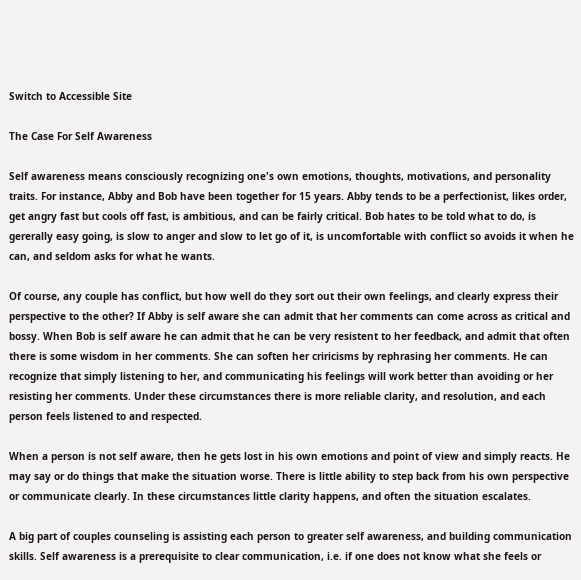Switch to Accessible Site

The Case For Self Awareness

Self awareness means consciously recognizing one's own emotions, thoughts, motivations, and personality traits. For instance, Abby and Bob have been together for 15 years. Abby tends to be a perfectionist, likes order, get angry fast but cools off fast, is ambitious, and can be fairly critical. Bob hates to be told what to do, is gererally easy going, is slow to anger and slow to let go of it, is uncomfortable with conflict so avoids it when he can, and seldom asks for what he wants.

Of course, any couple has conflict, but how well do they sort out their own feelings, and clearly express their perspective to the other? If Abby is self aware she can admit that her comments can come across as critical and bossy. When Bob is self aware he can admit that he can be very resistent to her feedback, and admit that often there is some wisdom in her comments. She can soften her criricisms by rephrasing her comments. He can recognize that simply listening to her, and communicating his feelings will work better than avoiding or her resisting her comments. Under these circumstances there is more reliable clarity, and resolution, and each person feels listened to and respected.

When a person is not self aware, then he gets lost in his own emotions and point of view and simply reacts. He may say or do things that make the situation worse. There is little ability to step back from his own perspective or communicate clearly. In these circumstances little clarity happens, and often the situation escalates.

A big part of couples counseling is assisting each person to greater self awareness, and building communication skills. Self awareness is a prerequisite to clear communication, i.e. if one does not know what she feels or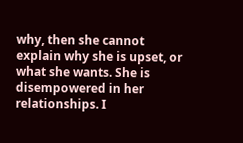why, then she cannot explain why she is upset, or what she wants. She is disempowered in her relationships. I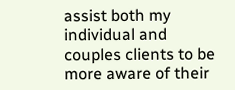assist both my individual and couples clients to be more aware of their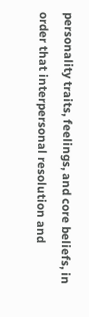personality traits, feelings, and core beliefs, in order that interpersonal resolution and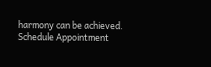harmony can be achieved.
Schedule Appointment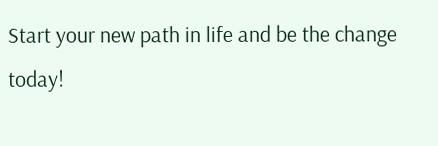Start your new path in life and be the change today!